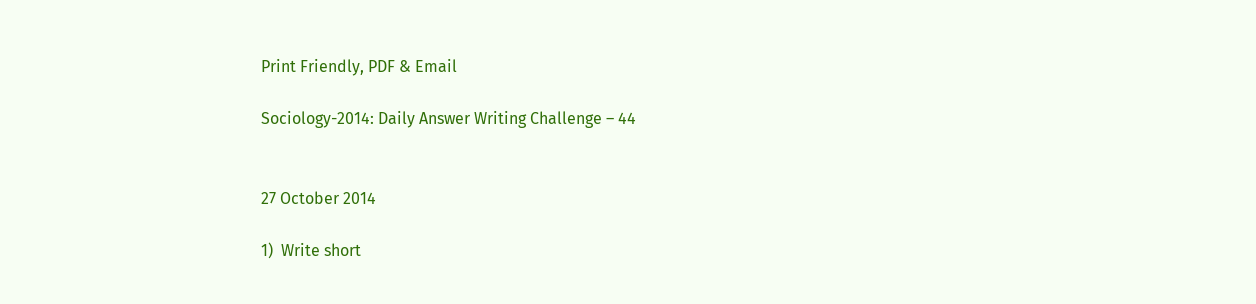Print Friendly, PDF & Email

Sociology-2014: Daily Answer Writing Challenge – 44


27 October 2014

1)  Write short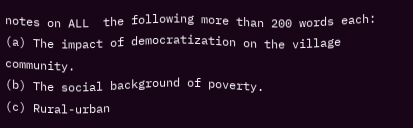notes on ALL  the following more than 200 words each:
(a) The impact of democratization on the village community.
(b) The social background of poverty.
(c) Rural-urban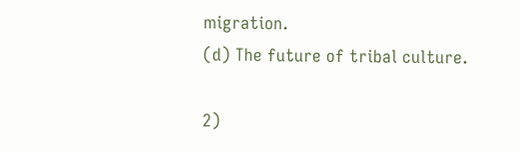migration.
(d) The future of tribal culture.

2)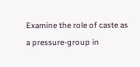Examine the role of caste as a pressure-group in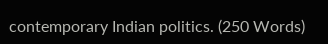contemporary Indian politics. (250 Words)